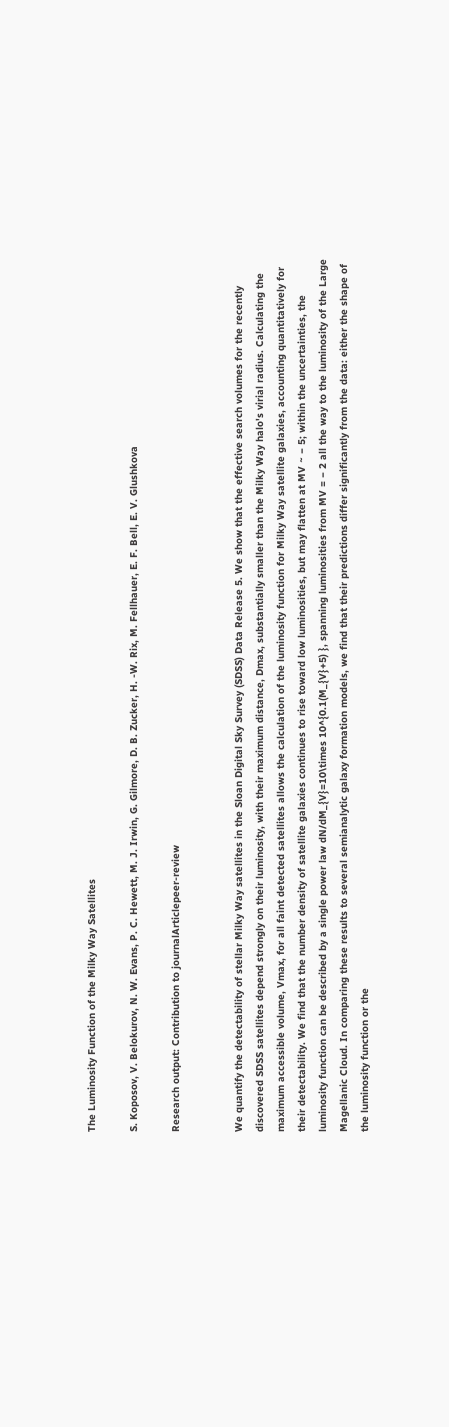The Luminosity Function of the Milky Way Satellites

S. Koposov, V. Belokurov, N. W. Evans, P. C. Hewett, M. J. Irwin, G. Gilmore, D. B. Zucker, H. -W. Rix, M. Fellhauer, E. F. Bell, E. V. Glushkova

Research output: Contribution to journalArticlepeer-review


We quantify the detectability of stellar Milky Way satellites in the Sloan Digital Sky Survey (SDSS) Data Release 5. We show that the effective search volumes for the recently discovered SDSS satellites depend strongly on their luminosity, with their maximum distance, Dmax, substantially smaller than the Milky Way halo's virial radius. Calculating the maximum accessible volume, Vmax, for all faint detected satellites allows the calculation of the luminosity function for Milky Way satellite galaxies, accounting quantitatively for their detectability. We find that the number density of satellite galaxies continues to rise toward low luminosities, but may flatten at MV ~ − 5; within the uncertainties, the luminosity function can be described by a single power law dN/dM_{V}=10\times 10^{0.1(M_{V}+5) }, spanning luminosities from MV = − 2 all the way to the luminosity of the Large Magellanic Cloud. In comparing these results to several semianalytic galaxy formation models, we find that their predictions differ significantly from the data: either the shape of the luminosity function or the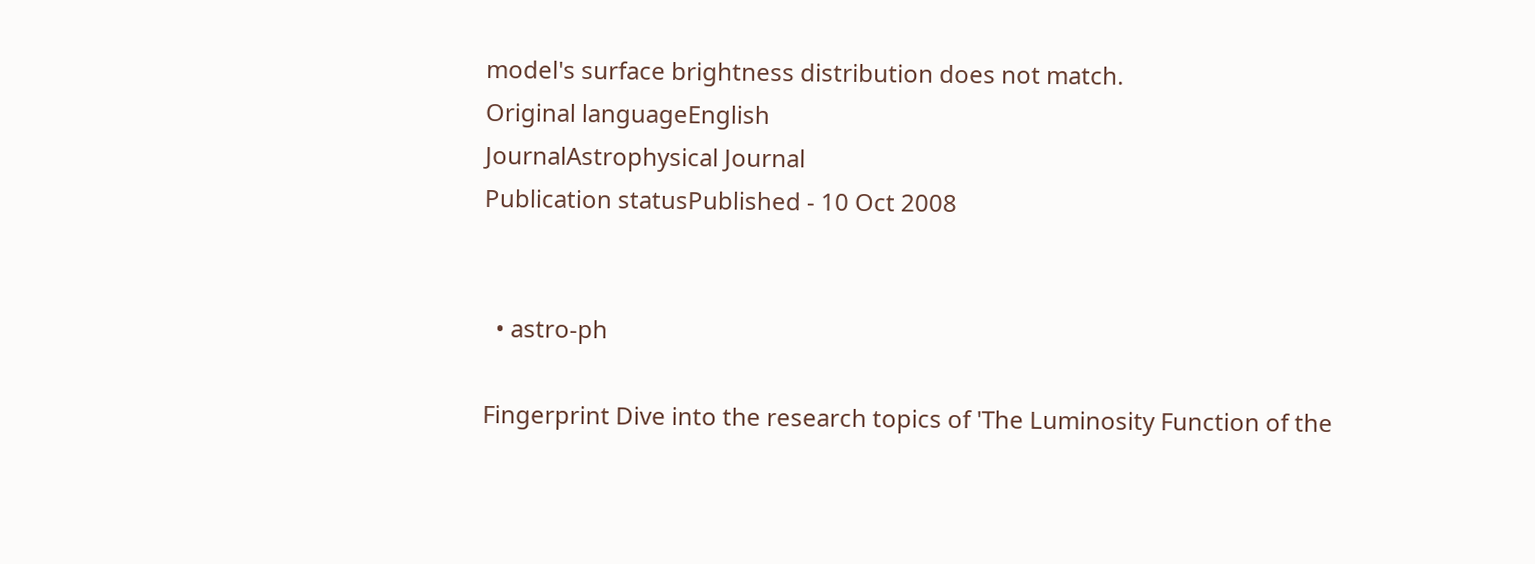model's surface brightness distribution does not match.
Original languageEnglish
JournalAstrophysical Journal
Publication statusPublished - 10 Oct 2008


  • astro-ph

Fingerprint Dive into the research topics of 'The Luminosity Function of the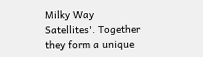Milky Way Satellites'. Together they form a unique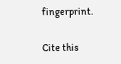fingerprint.

Cite this